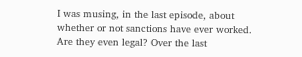I was musing, in the last episode, about whether or not sanctions have ever worked. Are they even legal? Over the last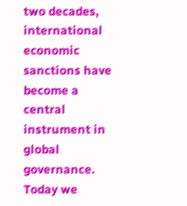two decades, international economic sanctions have become a central instrument in global governance. Today we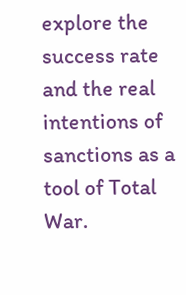explore the success rate and the real intentions of sanctions as a tool of Total War.